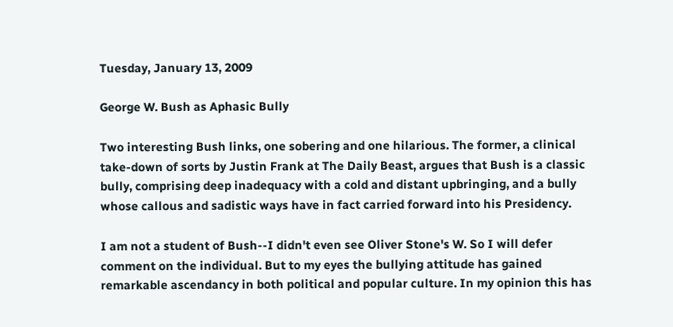Tuesday, January 13, 2009

George W. Bush as Aphasic Bully

Two interesting Bush links, one sobering and one hilarious. The former, a clinical take-down of sorts by Justin Frank at The Daily Beast, argues that Bush is a classic bully, comprising deep inadequacy with a cold and distant upbringing, and a bully whose callous and sadistic ways have in fact carried forward into his Presidency.

I am not a student of Bush--I didn't even see Oliver Stone's W. So I will defer comment on the individual. But to my eyes the bullying attitude has gained remarkable ascendancy in both political and popular culture. In my opinion this has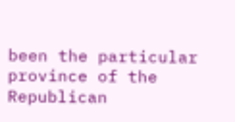been the particular province of the Republican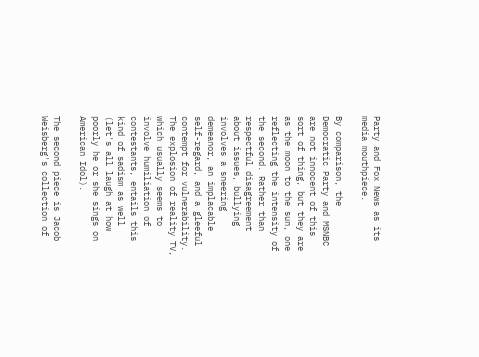Party and Fox News as its media mouthpiece.

By comparison, the Democratic Party and MSNBC are not innocent of this sort of thing, but they are as the moon to the sun, one reflecting the intensity of the second. Rather than respectful disagreement about issues, bullying involves a sneering demeanor, an implacable self-regard, and a gleeful contempt for vulnerability. The explosion of reality TV, which usually seems to involve humiliation of contestants, entails this kind of sadism as well (let's all laugh at how poorly he or she sings on American Idol).

The second piece is Jacob Weisberg's collection of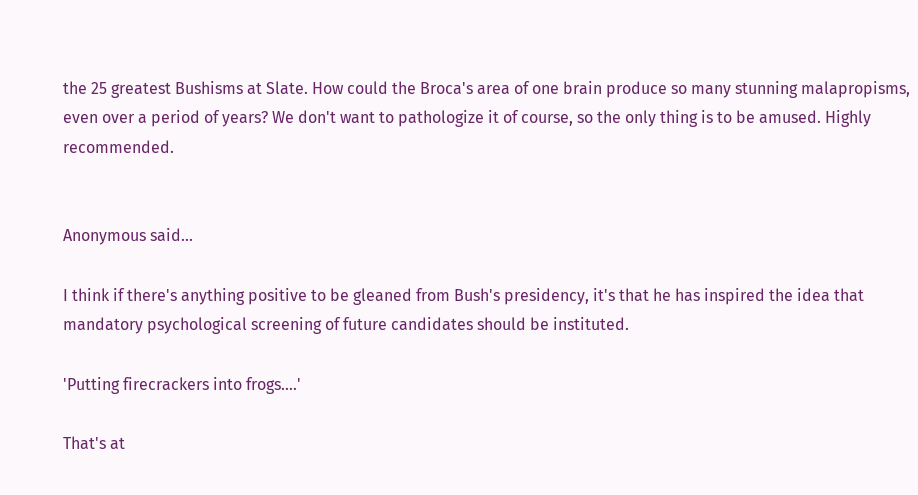the 25 greatest Bushisms at Slate. How could the Broca's area of one brain produce so many stunning malapropisms, even over a period of years? We don't want to pathologize it of course, so the only thing is to be amused. Highly recommended.


Anonymous said...

I think if there's anything positive to be gleaned from Bush's presidency, it's that he has inspired the idea that mandatory psychological screening of future candidates should be instituted.

'Putting firecrackers into frogs....'

That's at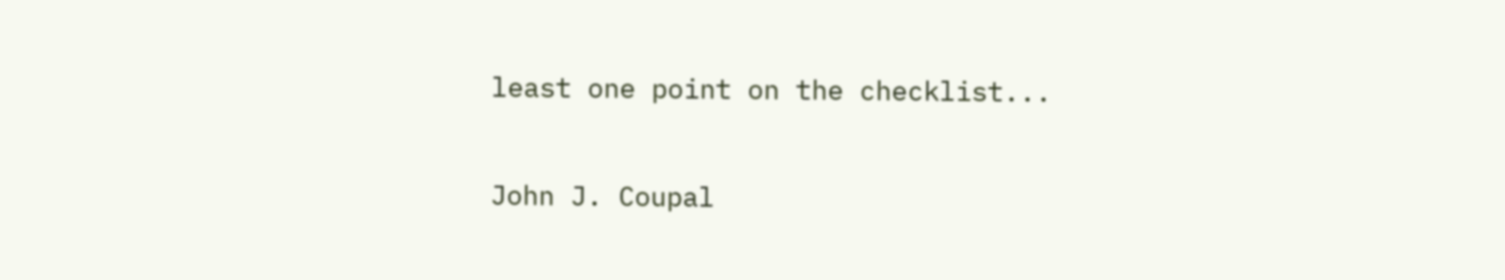least one point on the checklist...

John J. Coupal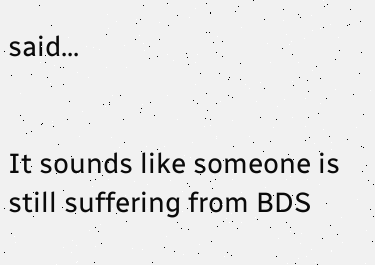said...


It sounds like someone is still suffering from BDS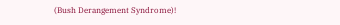(Bush Derangement Syndrome)!